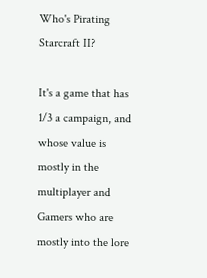Who's Pirating Starcraft II?

It's a game that has 1/3 a campaign, and whose value is mostly in the multiplayer and Gamers who are mostly into the lore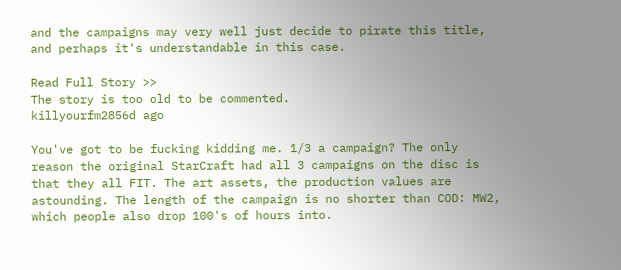and the campaigns may very well just decide to pirate this title, and perhaps it's understandable in this case.

Read Full Story >>
The story is too old to be commented.
killyourfm2856d ago

You've got to be fucking kidding me. 1/3 a campaign? The only reason the original StarCraft had all 3 campaigns on the disc is that they all FIT. The art assets, the production values are astounding. The length of the campaign is no shorter than COD: MW2, which people also drop 100's of hours into.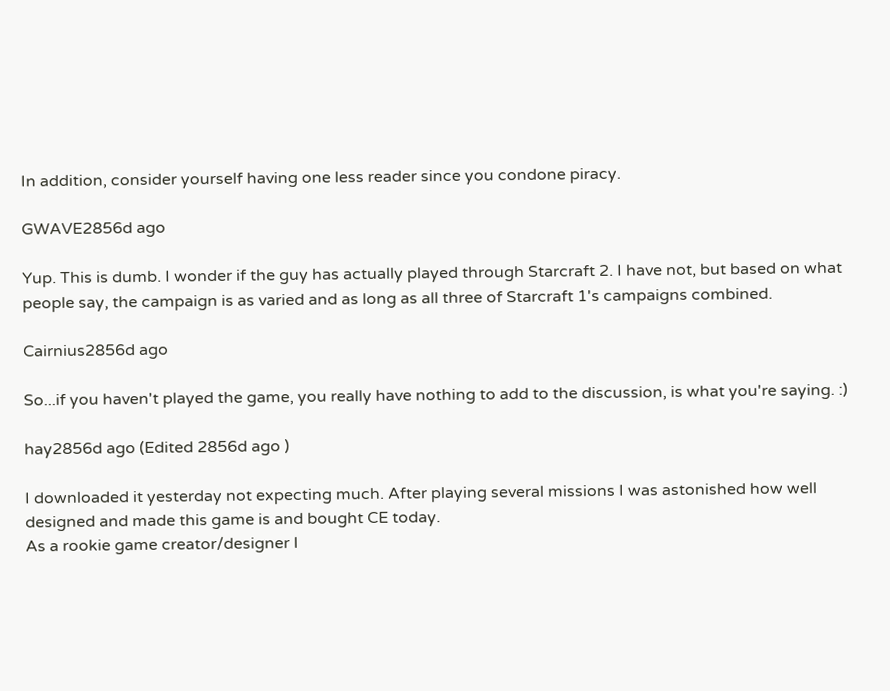In addition, consider yourself having one less reader since you condone piracy.

GWAVE2856d ago

Yup. This is dumb. I wonder if the guy has actually played through Starcraft 2. I have not, but based on what people say, the campaign is as varied and as long as all three of Starcraft 1's campaigns combined.

Cairnius2856d ago

So...if you haven't played the game, you really have nothing to add to the discussion, is what you're saying. :)

hay2856d ago (Edited 2856d ago )

I downloaded it yesterday not expecting much. After playing several missions I was astonished how well designed and made this game is and bought CE today.
As a rookie game creator/designer I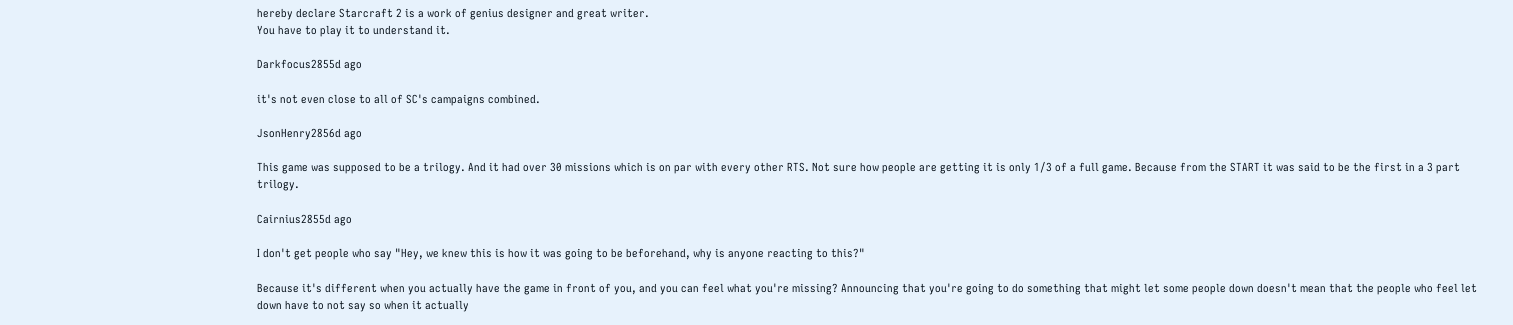hereby declare Starcraft 2 is a work of genius designer and great writer.
You have to play it to understand it.

Darkfocus2855d ago

it's not even close to all of SC's campaigns combined.

JsonHenry2856d ago

This game was supposed to be a trilogy. And it had over 30 missions which is on par with every other RTS. Not sure how people are getting it is only 1/3 of a full game. Because from the START it was said to be the first in a 3 part trilogy.

Cairnius2855d ago

I don't get people who say "Hey, we knew this is how it was going to be beforehand, why is anyone reacting to this?"

Because it's different when you actually have the game in front of you, and you can feel what you're missing? Announcing that you're going to do something that might let some people down doesn't mean that the people who feel let down have to not say so when it actually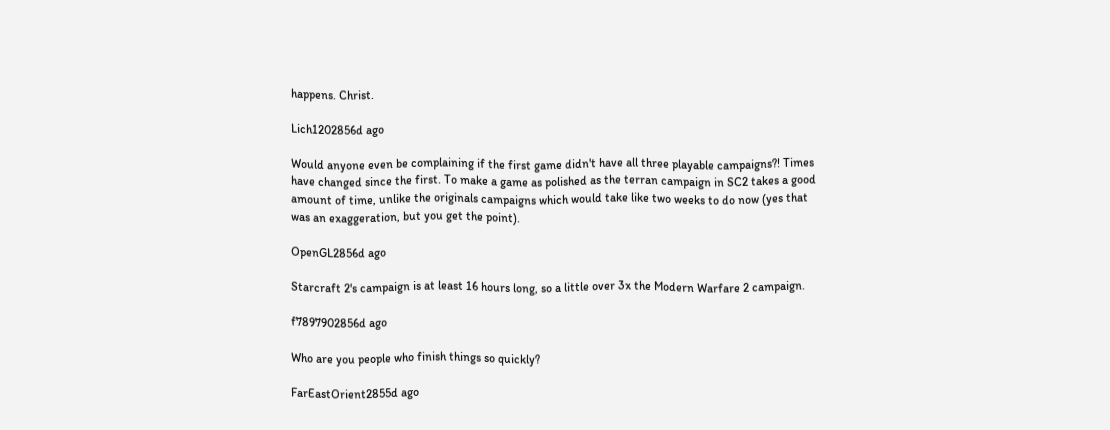happens. Christ.

Lich1202856d ago

Would anyone even be complaining if the first game didn't have all three playable campaigns?! Times have changed since the first. To make a game as polished as the terran campaign in SC2 takes a good amount of time, unlike the originals campaigns which would take like two weeks to do now (yes that was an exaggeration, but you get the point).

OpenGL2856d ago

Starcraft 2's campaign is at least 16 hours long, so a little over 3x the Modern Warfare 2 campaign.

f7897902856d ago

Who are you people who finish things so quickly?

FarEastOrient2855d ago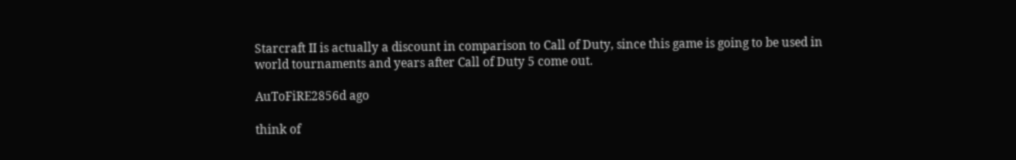Starcraft II is actually a discount in comparison to Call of Duty, since this game is going to be used in world tournaments and years after Call of Duty 5 come out.

AuToFiRE2856d ago

think of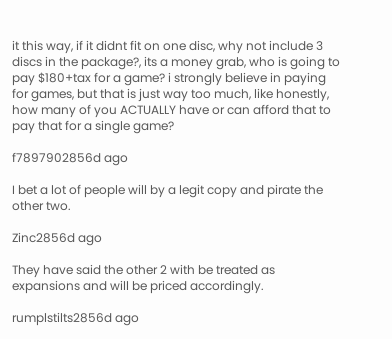it this way, if it didnt fit on one disc, why not include 3 discs in the package?, its a money grab, who is going to pay $180+tax for a game? i strongly believe in paying for games, but that is just way too much, like honestly, how many of you ACTUALLY have or can afford that to pay that for a single game?

f7897902856d ago

I bet a lot of people will by a legit copy and pirate the other two.

Zinc2856d ago

They have said the other 2 with be treated as expansions and will be priced accordingly.

rumplstilts2856d ago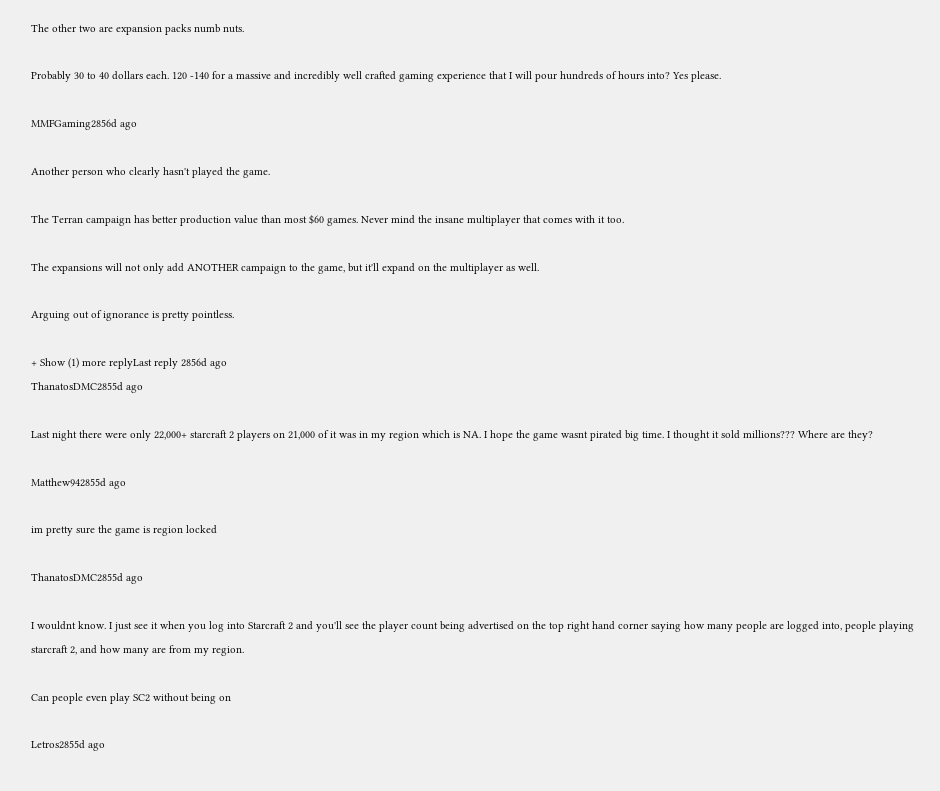The other two are expansion packs numb nuts.

Probably 30 to 40 dollars each. 120 -140 for a massive and incredibly well crafted gaming experience that I will pour hundreds of hours into? Yes please.

MMFGaming2856d ago

Another person who clearly hasn't played the game.

The Terran campaign has better production value than most $60 games. Never mind the insane multiplayer that comes with it too.

The expansions will not only add ANOTHER campaign to the game, but it'll expand on the multiplayer as well.

Arguing out of ignorance is pretty pointless.

+ Show (1) more replyLast reply 2856d ago
ThanatosDMC2855d ago

Last night there were only 22,000+ starcraft 2 players on 21,000 of it was in my region which is NA. I hope the game wasnt pirated big time. I thought it sold millions??? Where are they?

Matthew942855d ago

im pretty sure the game is region locked

ThanatosDMC2855d ago

I wouldnt know. I just see it when you log into Starcraft 2 and you'll see the player count being advertised on the top right hand corner saying how many people are logged into, people playing starcraft 2, and how many are from my region.

Can people even play SC2 without being on

Letros2855d ago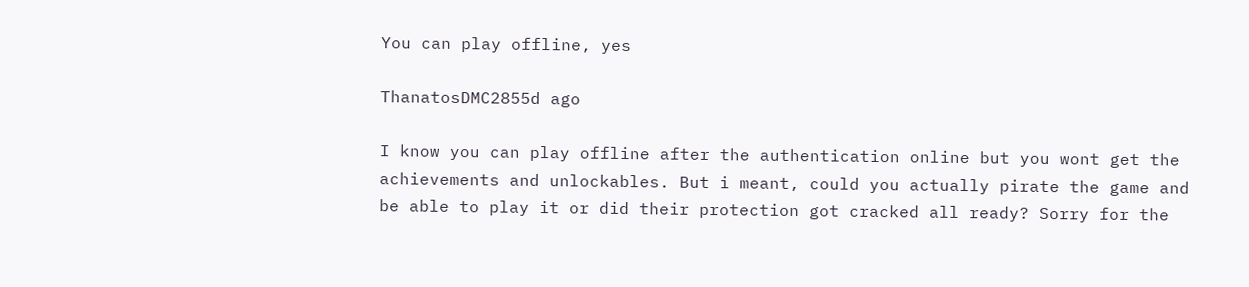You can play offline, yes

ThanatosDMC2855d ago

I know you can play offline after the authentication online but you wont get the achievements and unlockables. But i meant, could you actually pirate the game and be able to play it or did their protection got cracked all ready? Sorry for the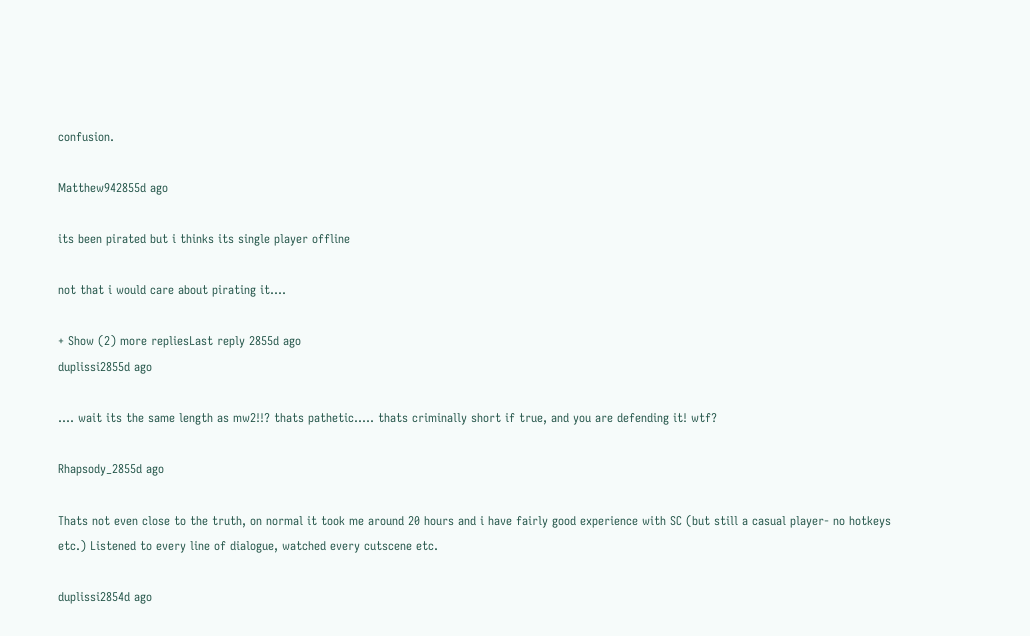confusion.

Matthew942855d ago

its been pirated but i thinks its single player offline

not that i would care about pirating it....

+ Show (2) more repliesLast reply 2855d ago
duplissi2855d ago

.... wait its the same length as mw2!!? thats pathetic..... thats criminally short if true, and you are defending it! wtf?

Rhapsody_2855d ago

Thats not even close to the truth, on normal it took me around 20 hours and i have fairly good experience with SC (but still a casual player- no hotkeys etc.) Listened to every line of dialogue, watched every cutscene etc.

duplissi2854d ago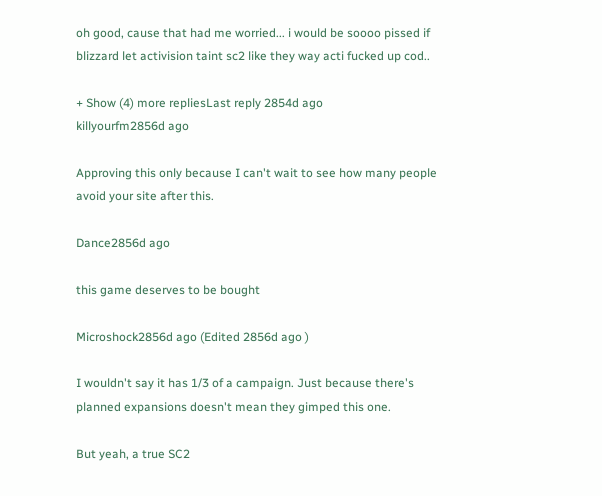oh good, cause that had me worried... i would be soooo pissed if blizzard let activision taint sc2 like they way acti fucked up cod..

+ Show (4) more repliesLast reply 2854d ago
killyourfm2856d ago

Approving this only because I can't wait to see how many people avoid your site after this.

Dance2856d ago

this game deserves to be bought

Microshock2856d ago (Edited 2856d ago )

I wouldn't say it has 1/3 of a campaign. Just because there's planned expansions doesn't mean they gimped this one.

But yeah, a true SC2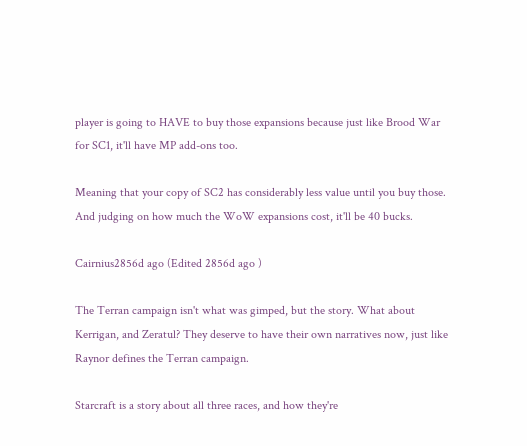player is going to HAVE to buy those expansions because just like Brood War for SC1, it'll have MP add-ons too.

Meaning that your copy of SC2 has considerably less value until you buy those. And judging on how much the WoW expansions cost, it'll be 40 bucks.

Cairnius2856d ago (Edited 2856d ago )

The Terran campaign isn't what was gimped, but the story. What about Kerrigan, and Zeratul? They deserve to have their own narratives now, just like Raynor defines the Terran campaign.

Starcraft is a story about all three races, and how they're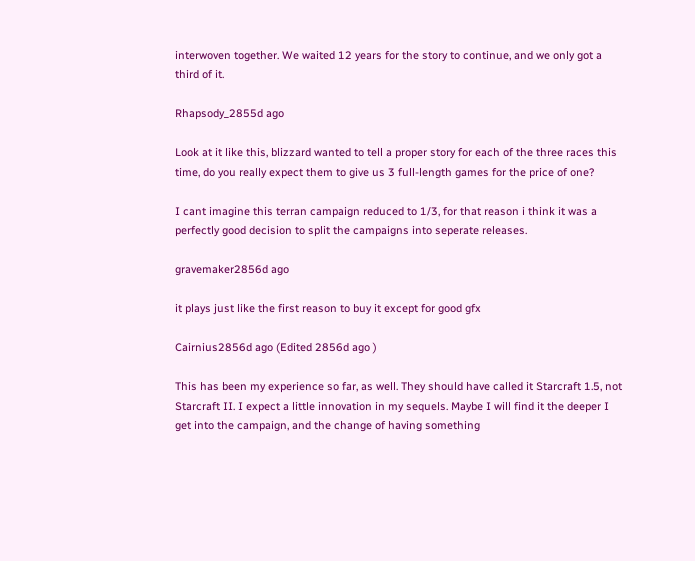interwoven together. We waited 12 years for the story to continue, and we only got a third of it.

Rhapsody_2855d ago

Look at it like this, blizzard wanted to tell a proper story for each of the three races this time, do you really expect them to give us 3 full-length games for the price of one?

I cant imagine this terran campaign reduced to 1/3, for that reason i think it was a perfectly good decision to split the campaigns into seperate releases.

gravemaker2856d ago

it plays just like the first reason to buy it except for good gfx

Cairnius2856d ago (Edited 2856d ago )

This has been my experience so far, as well. They should have called it Starcraft 1.5, not Starcraft II. I expect a little innovation in my sequels. Maybe I will find it the deeper I get into the campaign, and the change of having something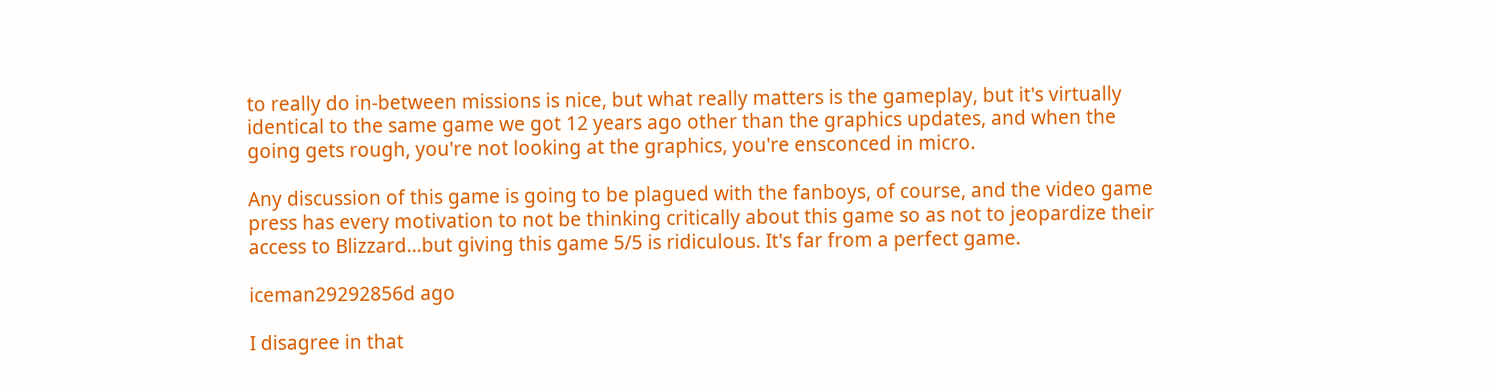to really do in-between missions is nice, but what really matters is the gameplay, but it's virtually identical to the same game we got 12 years ago other than the graphics updates, and when the going gets rough, you're not looking at the graphics, you're ensconced in micro.

Any discussion of this game is going to be plagued with the fanboys, of course, and the video game press has every motivation to not be thinking critically about this game so as not to jeopardize their access to Blizzard...but giving this game 5/5 is ridiculous. It's far from a perfect game.

iceman29292856d ago

I disagree in that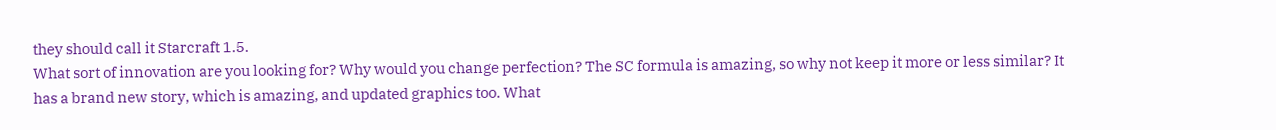they should call it Starcraft 1.5.
What sort of innovation are you looking for? Why would you change perfection? The SC formula is amazing, so why not keep it more or less similar? It has a brand new story, which is amazing, and updated graphics too. What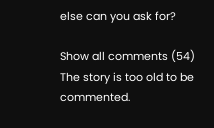else can you ask for?

Show all comments (54)
The story is too old to be commented.